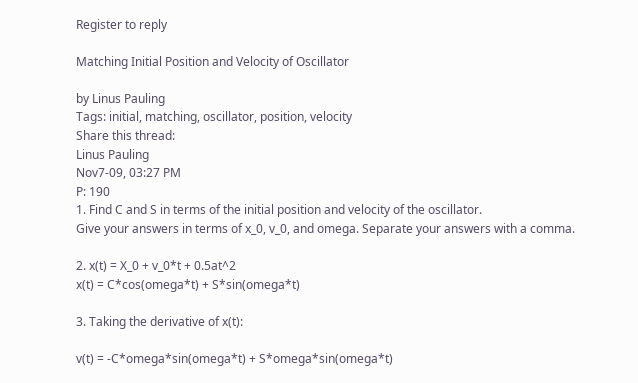Register to reply

Matching Initial Position and Velocity of Oscillator

by Linus Pauling
Tags: initial, matching, oscillator, position, velocity
Share this thread:
Linus Pauling
Nov7-09, 03:27 PM
P: 190
1. Find C and S in terms of the initial position and velocity of the oscillator.
Give your answers in terms of x_0, v_0, and omega. Separate your answers with a comma.

2. x(t) = X_0 + v_0*t + 0.5at^2
x(t) = C*cos(omega*t) + S*sin(omega*t)

3. Taking the derivative of x(t):

v(t) = -C*omega*sin(omega*t) + S*omega*sin(omega*t)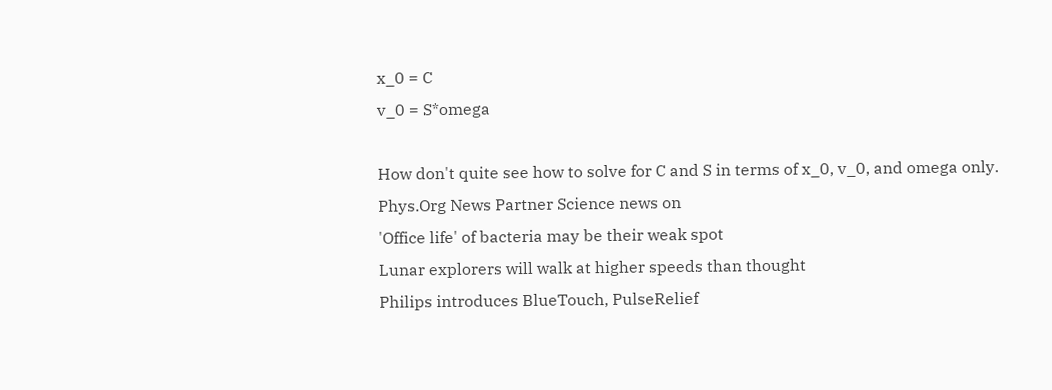x_0 = C
v_0 = S*omega

How don't quite see how to solve for C and S in terms of x_0, v_0, and omega only.
Phys.Org News Partner Science news on
'Office life' of bacteria may be their weak spot
Lunar explorers will walk at higher speeds than thought
Philips introduces BlueTouch, PulseRelief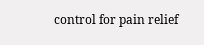control for pain relief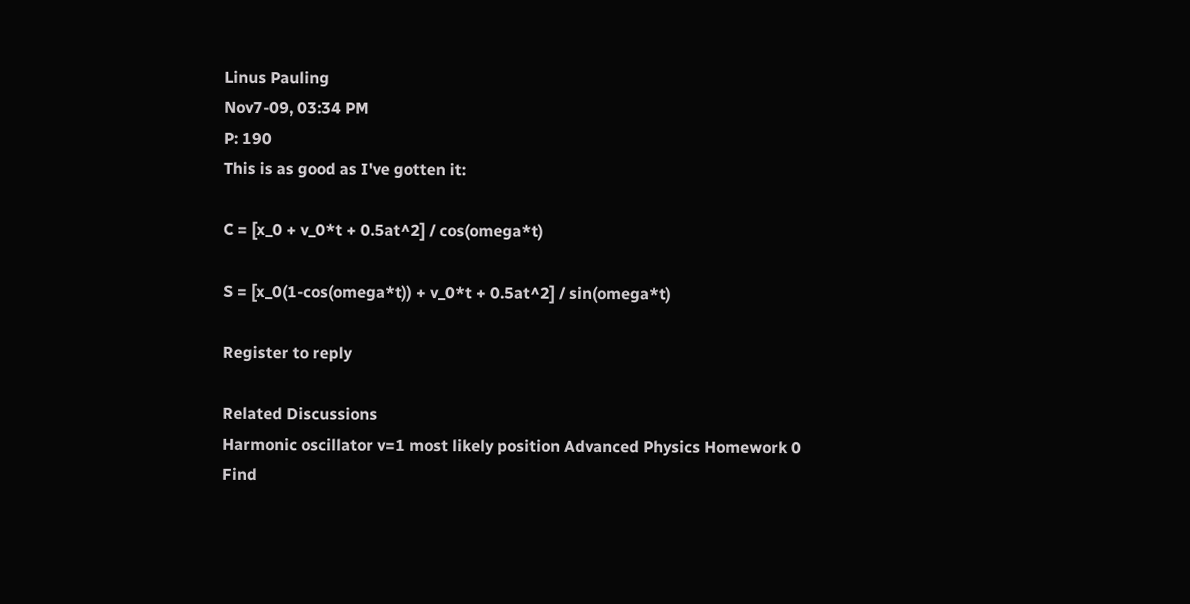Linus Pauling
Nov7-09, 03:34 PM
P: 190
This is as good as I've gotten it:

C = [x_0 + v_0*t + 0.5at^2] / cos(omega*t)

S = [x_0(1-cos(omega*t)) + v_0*t + 0.5at^2] / sin(omega*t)

Register to reply

Related Discussions
Harmonic oscillator v=1 most likely position Advanced Physics Homework 0
Find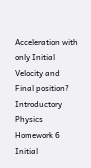Acceleration with only Initial Velocity and Final position? Introductory Physics Homework 6
Initial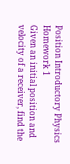Position Introductory Physics Homework 1
Given an initial position and velocity of a receiver, find the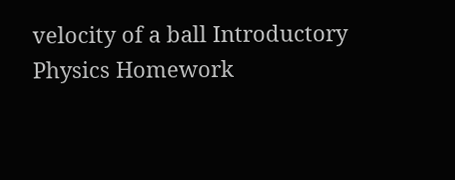velocity of a ball Introductory Physics Homework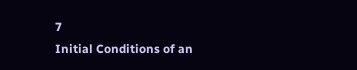7
Initial Conditions of an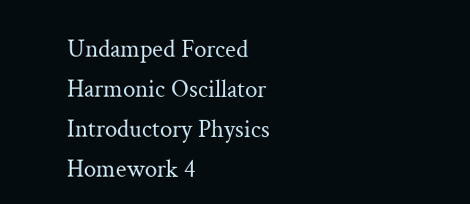Undamped Forced Harmonic Oscillator Introductory Physics Homework 4